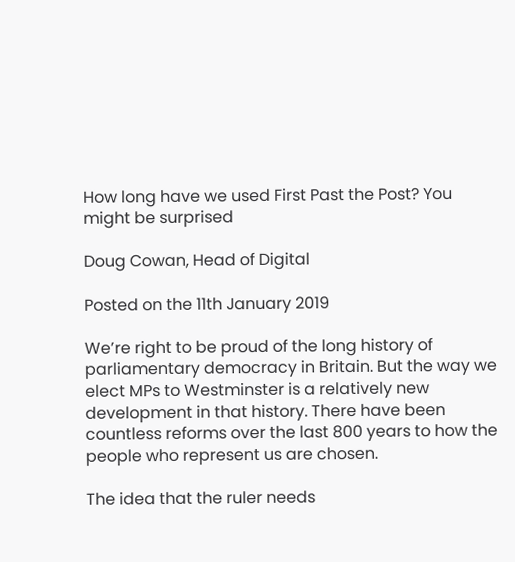How long have we used First Past the Post? You might be surprised

Doug Cowan, Head of Digital

Posted on the 11th January 2019

We’re right to be proud of the long history of parliamentary democracy in Britain. But the way we elect MPs to Westminster is a relatively new development in that history. There have been countless reforms over the last 800 years to how the people who represent us are chosen.

The idea that the ruler needs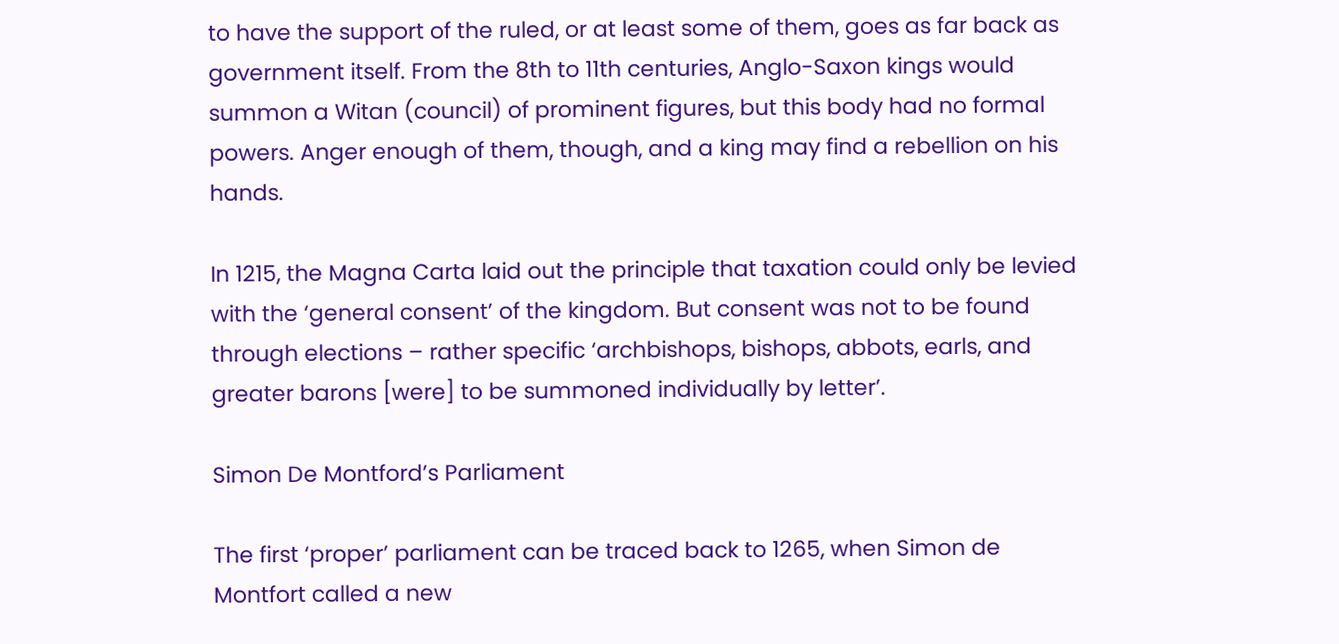to have the support of the ruled, or at least some of them, goes as far back as government itself. From the 8th to 11th centuries, Anglo-Saxon kings would summon a Witan (council) of prominent figures, but this body had no formal powers. Anger enough of them, though, and a king may find a rebellion on his hands.

In 1215, the Magna Carta laid out the principle that taxation could only be levied with the ‘general consent’ of the kingdom. But consent was not to be found through elections – rather specific ‘archbishops, bishops, abbots, earls, and greater barons [were] to be summoned individually by letter’.

Simon De Montford’s Parliament

The first ‘proper’ parliament can be traced back to 1265, when Simon de Montfort called a new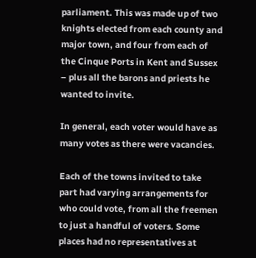parliament. This was made up of two knights elected from each county and major town, and four from each of the Cinque Ports in Kent and Sussex – plus all the barons and priests he wanted to invite.

In general, each voter would have as many votes as there were vacancies.

Each of the towns invited to take part had varying arrangements for who could vote, from all the freemen to just a handful of voters. Some places had no representatives at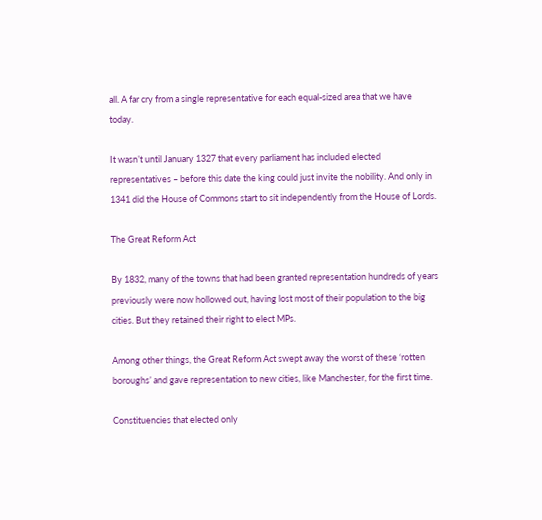all. A far cry from a single representative for each equal-sized area that we have today.

It wasn’t until January 1327 that every parliament has included elected representatives – before this date the king could just invite the nobility. And only in 1341 did the House of Commons start to sit independently from the House of Lords.

The Great Reform Act

By 1832, many of the towns that had been granted representation hundreds of years previously were now hollowed out, having lost most of their population to the big cities. But they retained their right to elect MPs.

Among other things, the Great Reform Act swept away the worst of these ‘rotten boroughs’ and gave representation to new cities, like Manchester, for the first time.

Constituencies that elected only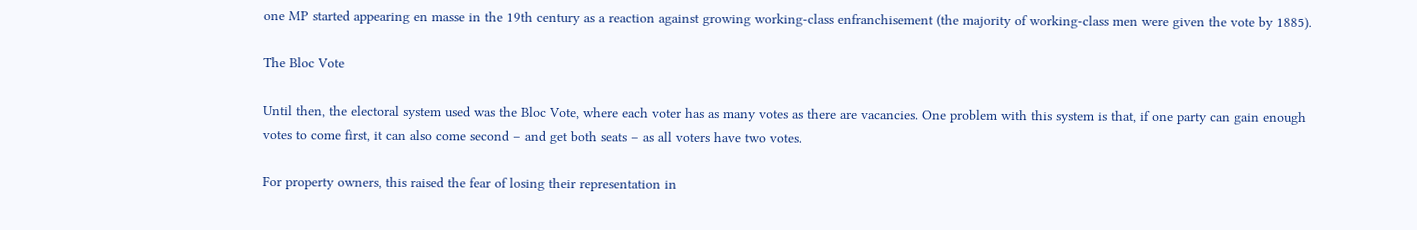one MP started appearing en masse in the 19th century as a reaction against growing working-class enfranchisement (the majority of working-class men were given the vote by 1885).

The Bloc Vote

Until then, the electoral system used was the Bloc Vote, where each voter has as many votes as there are vacancies. One problem with this system is that, if one party can gain enough votes to come first, it can also come second – and get both seats – as all voters have two votes.

For property owners, this raised the fear of losing their representation in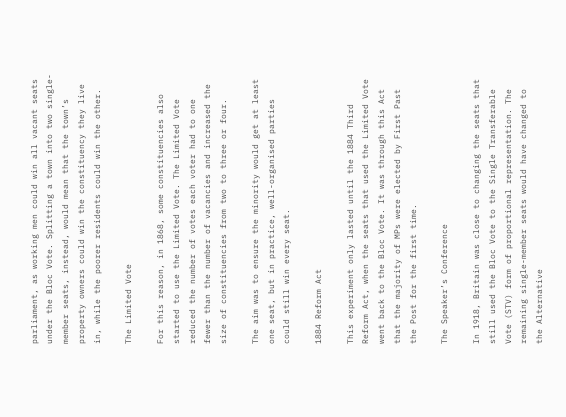parliament, as working men could win all vacant seats under the Bloc Vote. Splitting a town into two single-member seats, instead, would mean that the town’s property owners could win the constituency they live in, while the poorer residents could win the other.

The Limited Vote

For this reason, in 1868, some constituencies also started to use the Limited Vote. The Limited Vote reduced the number of votes each voter had to one fewer than the number of vacancies and increased the size of constituencies from two to three or four.

The aim was to ensure the minority would get at least one seat, but in practice, well-organised parties could still win every seat.

1884 Reform Act

This experiment only lasted until the 1884 Third Reform Act, when the seats that used the Limited Vote went back to the Bloc Vote. It was through this Act that the majority of MPs were elected by First Past the Post for the first time.

The Speaker’s Conference

In 1918, Britain was close to changing the seats that still used the Bloc Vote to the Single Transferable Vote (STV) form of proportional representation. The remaining single-member seats would have changed to the Alternative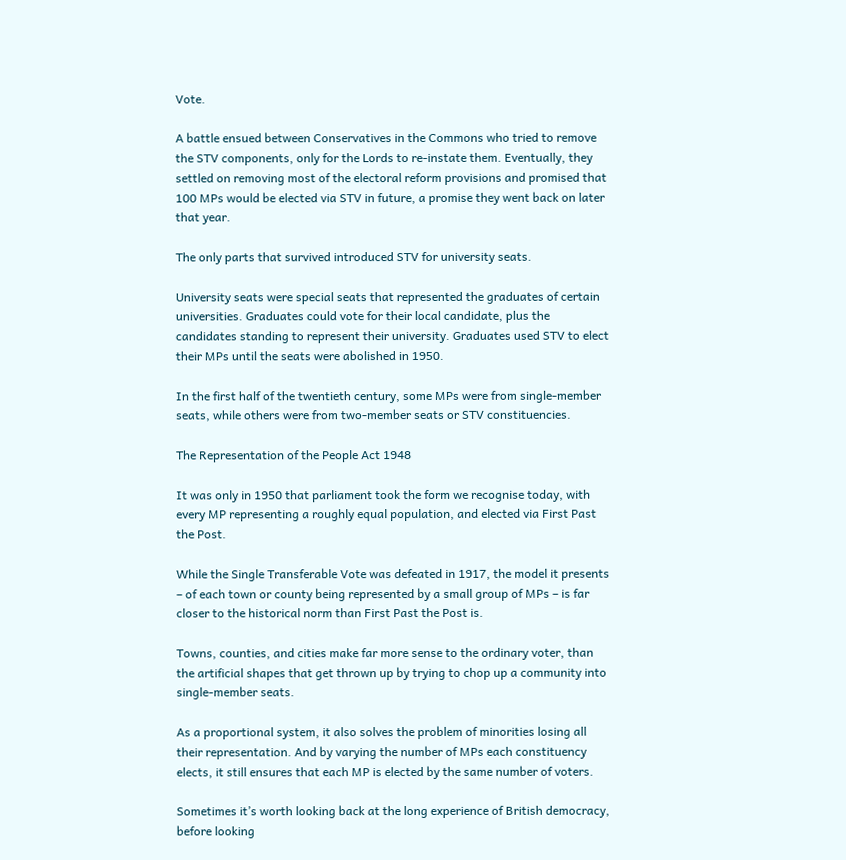Vote.

A battle ensued between Conservatives in the Commons who tried to remove the STV components, only for the Lords to re-instate them. Eventually, they settled on removing most of the electoral reform provisions and promised that 100 MPs would be elected via STV in future, a promise they went back on later that year.

The only parts that survived introduced STV for university seats.

University seats were special seats that represented the graduates of certain universities. Graduates could vote for their local candidate, plus the candidates standing to represent their university. Graduates used STV to elect their MPs until the seats were abolished in 1950.

In the first half of the twentieth century, some MPs were from single-member seats, while others were from two-member seats or STV constituencies.

The Representation of the People Act 1948

It was only in 1950 that parliament took the form we recognise today, with every MP representing a roughly equal population, and elected via First Past the Post.

While the Single Transferable Vote was defeated in 1917, the model it presents – of each town or county being represented by a small group of MPs – is far closer to the historical norm than First Past the Post is.

Towns, counties, and cities make far more sense to the ordinary voter, than the artificial shapes that get thrown up by trying to chop up a community into single-member seats.

As a proportional system, it also solves the problem of minorities losing all their representation. And by varying the number of MPs each constituency elects, it still ensures that each MP is elected by the same number of voters.

Sometimes it’s worth looking back at the long experience of British democracy, before looking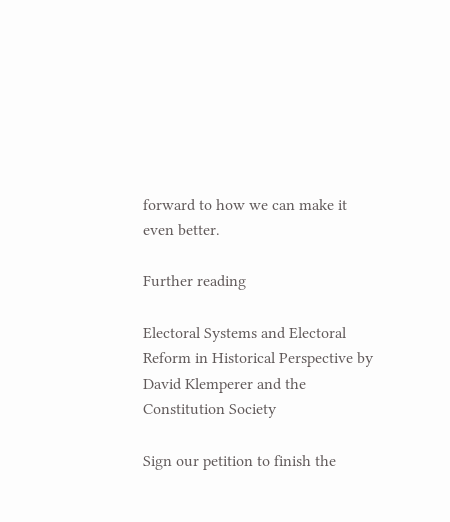forward to how we can make it even better.

Further reading

Electoral Systems and Electoral Reform in Historical Perspective by David Klemperer and the Constitution Society

Sign our petition to finish the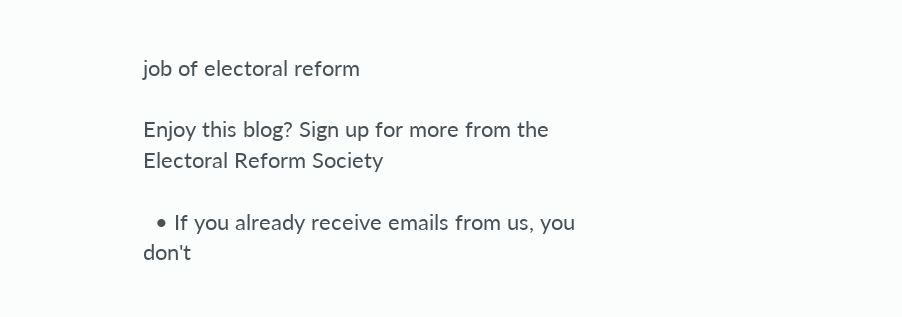job of electoral reform

Enjoy this blog? Sign up for more from the Electoral Reform Society

  • If you already receive emails from us, you don't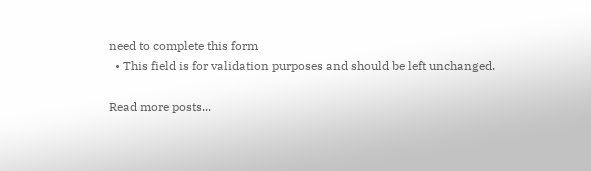need to complete this form
  • This field is for validation purposes and should be left unchanged.

Read more posts...